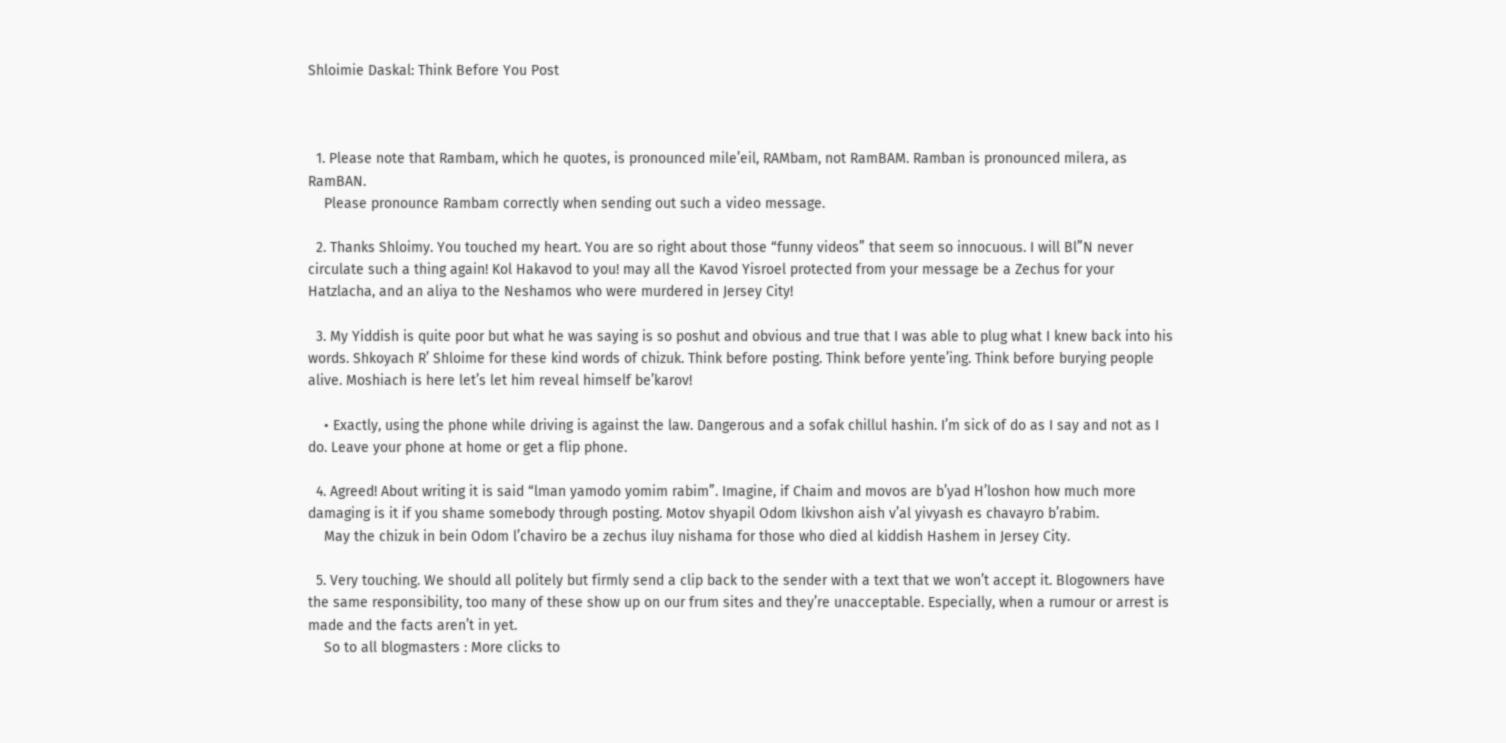Shloimie Daskal: Think Before You Post



  1. Please note that Rambam, which he quotes, is pronounced mile’eil, RAMbam, not RamBAM. Ramban is pronounced milera, as RamBAN.
    Please pronounce Rambam correctly when sending out such a video message.

  2. Thanks Shloimy. You touched my heart. You are so right about those “funny videos” that seem so innocuous. I will Bl”N never circulate such a thing again! Kol Hakavod to you! may all the Kavod Yisroel protected from your message be a Zechus for your Hatzlacha, and an aliya to the Neshamos who were murdered in Jersey City!

  3. My Yiddish is quite poor but what he was saying is so poshut and obvious and true that I was able to plug what I knew back into his words. Shkoyach R’ Shloime for these kind words of chizuk. Think before posting. Think before yente’ing. Think before burying people alive. Moshiach is here let’s let him reveal himself be’karov!

    • Exactly, using the phone while driving is against the law. Dangerous and a sofak chillul hashin. I’m sick of do as I say and not as I do. Leave your phone at home or get a flip phone.

  4. Agreed! About writing it is said “lman yamodo yomim rabim”. Imagine, if Chaim and movos are b’yad H’loshon how much more damaging is it if you shame somebody through posting. Motov shyapil Odom lkivshon aish v’al yivyash es chavayro b’rabim.
    May the chizuk in bein Odom l’chaviro be a zechus iluy nishama for those who died al kiddish Hashem in Jersey City.

  5. Very touching. We should all politely but firmly send a clip back to the sender with a text that we won’t accept it. Blogowners have the same responsibility, too many of these show up on our frum sites and they’re unacceptable. Especially, when a rumour or arrest is made and the facts aren’t in yet.
    So to all blogmasters : More clicks to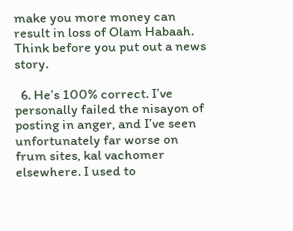make you more money can result in loss of Olam Habaah. Think before you put out a news story.

  6. He’s 100% correct. I’ve personally failed the nisayon of posting in anger, and I’ve seen unfortunately far worse on frum sites, kal vachomer elsewhere. I used to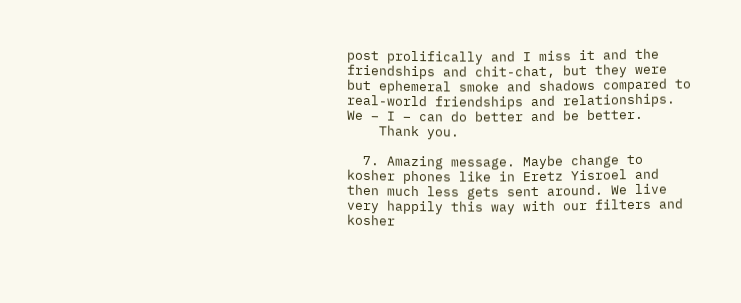post prolifically and I miss it and the friendships and chit-chat, but they were but ephemeral smoke and shadows compared to real-world friendships and relationships. We – I – can do better and be better.
    Thank you.

  7. Amazing message. Maybe change to kosher phones like in Eretz Yisroel and then much less gets sent around. We live very happily this way with our filters and kosher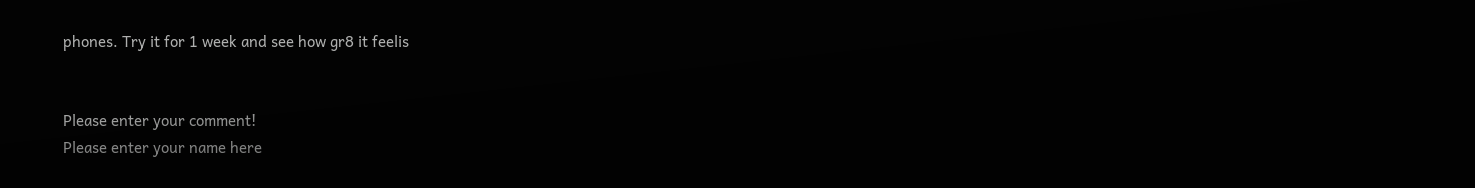phones. Try it for 1 week and see how gr8 it feelis


Please enter your comment!
Please enter your name here